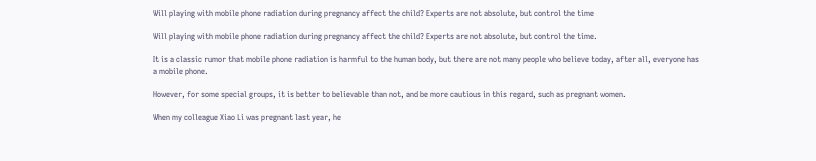Will playing with mobile phone radiation during pregnancy affect the child? Experts are not absolute, but control the time

Will playing with mobile phone radiation during pregnancy affect the child? Experts are not absolute, but control the time.

It is a classic rumor that mobile phone radiation is harmful to the human body, but there are not many people who believe today, after all, everyone has a mobile phone.

However, for some special groups, it is better to believable than not, and be more cautious in this regard, such as pregnant women.

When my colleague Xiao Li was pregnant last year, he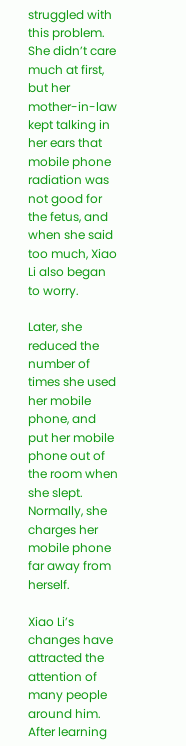struggled with this problem. She didn’t care much at first, but her mother-in-law kept talking in her ears that mobile phone radiation was not good for the fetus, and when she said too much, Xiao Li also began to worry.

Later, she reduced the number of times she used her mobile phone, and put her mobile phone out of the room when she slept. Normally, she charges her mobile phone far away from herself.

Xiao Li’s changes have attracted the attention of many people around him. After learning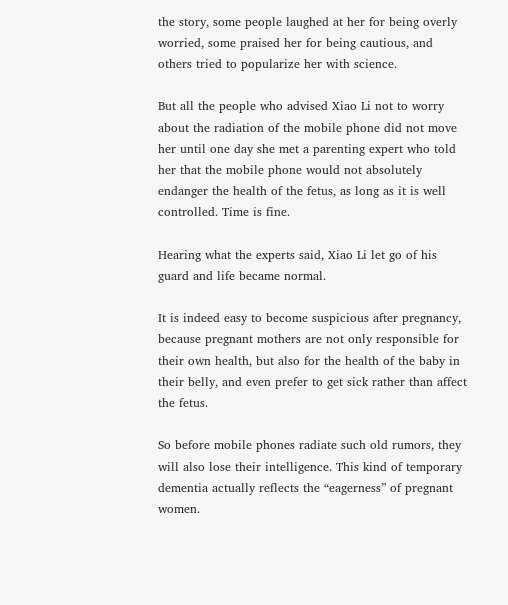the story, some people laughed at her for being overly worried, some praised her for being cautious, and others tried to popularize her with science.

But all the people who advised Xiao Li not to worry about the radiation of the mobile phone did not move her until one day she met a parenting expert who told her that the mobile phone would not absolutely endanger the health of the fetus, as long as it is well controlled. Time is fine.

Hearing what the experts said, Xiao Li let go of his guard and life became normal.

It is indeed easy to become suspicious after pregnancy, because pregnant mothers are not only responsible for their own health, but also for the health of the baby in their belly, and even prefer to get sick rather than affect the fetus.

So before mobile phones radiate such old rumors, they will also lose their intelligence. This kind of temporary dementia actually reflects the “eagerness” of pregnant women.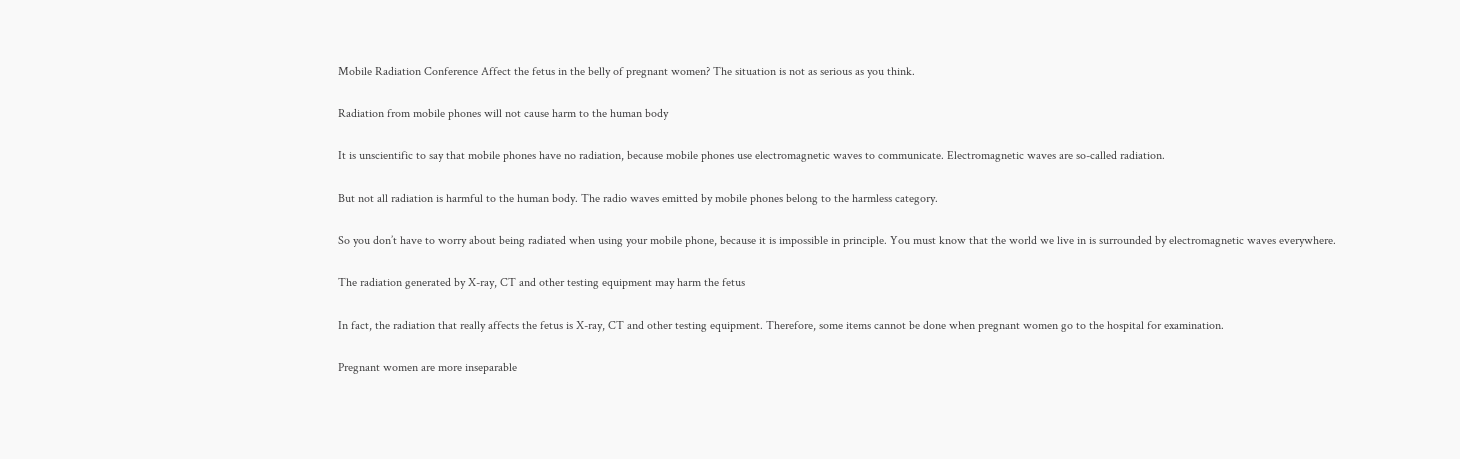Mobile Radiation Conference Affect the fetus in the belly of pregnant women? The situation is not as serious as you think.

Radiation from mobile phones will not cause harm to the human body

It is unscientific to say that mobile phones have no radiation, because mobile phones use electromagnetic waves to communicate. Electromagnetic waves are so-called radiation.

But not all radiation is harmful to the human body. The radio waves emitted by mobile phones belong to the harmless category.

So you don’t have to worry about being radiated when using your mobile phone, because it is impossible in principle. You must know that the world we live in is surrounded by electromagnetic waves everywhere.

The radiation generated by X-ray, CT and other testing equipment may harm the fetus

In fact, the radiation that really affects the fetus is X-ray, CT and other testing equipment. Therefore, some items cannot be done when pregnant women go to the hospital for examination.

Pregnant women are more inseparable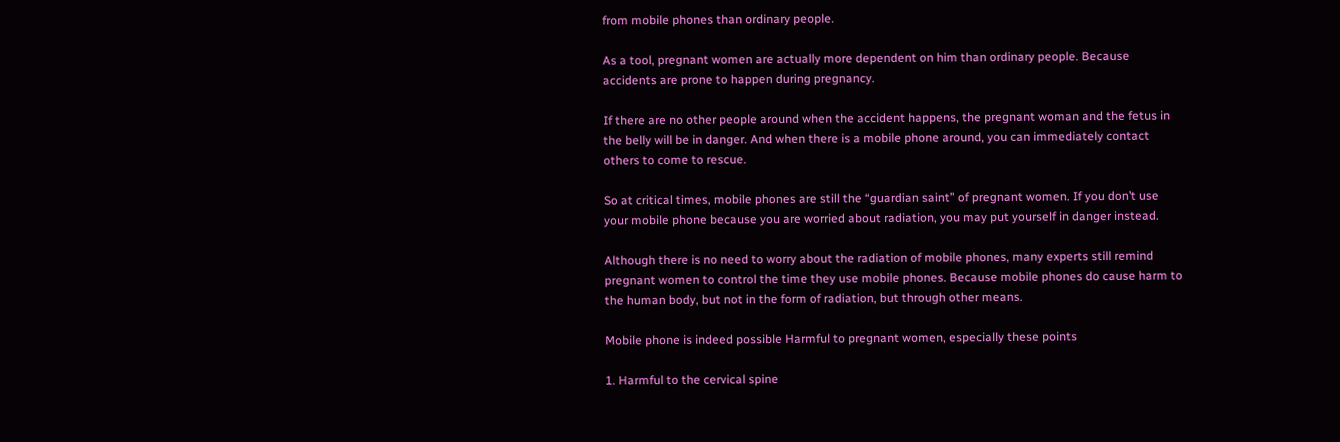from mobile phones than ordinary people.

As a tool, pregnant women are actually more dependent on him than ordinary people. Because accidents are prone to happen during pregnancy.

If there are no other people around when the accident happens, the pregnant woman and the fetus in the belly will be in danger. And when there is a mobile phone around, you can immediately contact others to come to rescue.

So at critical times, mobile phones are still the “guardian saint” of pregnant women. If you don’t use your mobile phone because you are worried about radiation, you may put yourself in danger instead.

Although there is no need to worry about the radiation of mobile phones, many experts still remind pregnant women to control the time they use mobile phones. Because mobile phones do cause harm to the human body, but not in the form of radiation, but through other means.

Mobile phone is indeed possible Harmful to pregnant women, especially these points

1. Harmful to the cervical spine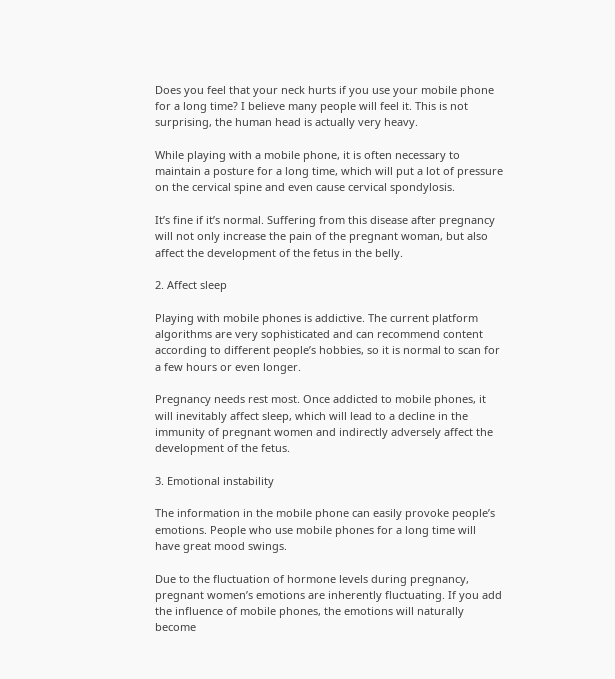Does you feel that your neck hurts if you use your mobile phone for a long time? I believe many people will feel it. This is not surprising, the human head is actually very heavy.

While playing with a mobile phone, it is often necessary to maintain a posture for a long time, which will put a lot of pressure on the cervical spine and even cause cervical spondylosis.

It’s fine if it’s normal. Suffering from this disease after pregnancy will not only increase the pain of the pregnant woman, but also affect the development of the fetus in the belly.

2. Affect sleep

Playing with mobile phones is addictive. The current platform algorithms are very sophisticated and can recommend content according to different people’s hobbies, so it is normal to scan for a few hours or even longer.

Pregnancy needs rest most. Once addicted to mobile phones, it will inevitably affect sleep, which will lead to a decline in the immunity of pregnant women and indirectly adversely affect the development of the fetus.

3. Emotional instability

The information in the mobile phone can easily provoke people’s emotions. People who use mobile phones for a long time will have great mood swings.

Due to the fluctuation of hormone levels during pregnancy, pregnant women’s emotions are inherently fluctuating. If you add the influence of mobile phones, the emotions will naturally become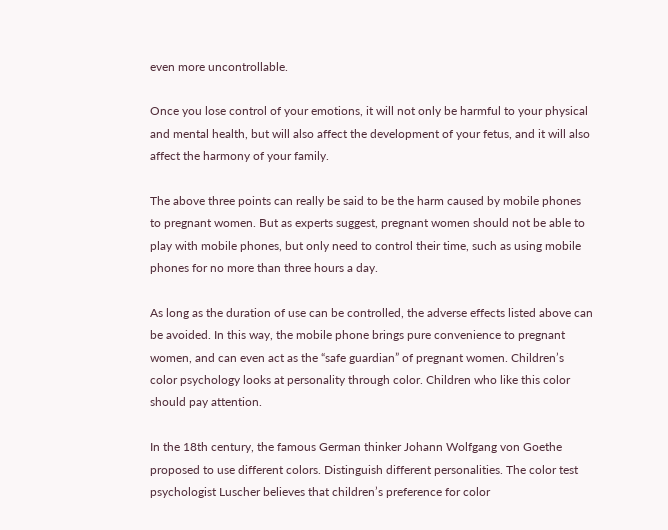even more uncontrollable.

Once you lose control of your emotions, it will not only be harmful to your physical and mental health, but will also affect the development of your fetus, and it will also affect the harmony of your family.

The above three points can really be said to be the harm caused by mobile phones to pregnant women. But as experts suggest, pregnant women should not be able to play with mobile phones, but only need to control their time, such as using mobile phones for no more than three hours a day.

As long as the duration of use can be controlled, the adverse effects listed above can be avoided. In this way, the mobile phone brings pure convenience to pregnant women, and can even act as the “safe guardian” of pregnant women. Children’s color psychology looks at personality through color. Children who like this color should pay attention.

In the 18th century, the famous German thinker Johann Wolfgang von Goethe proposed to use different colors. Distinguish different personalities. The color test psychologist Luscher believes that children’s preference for color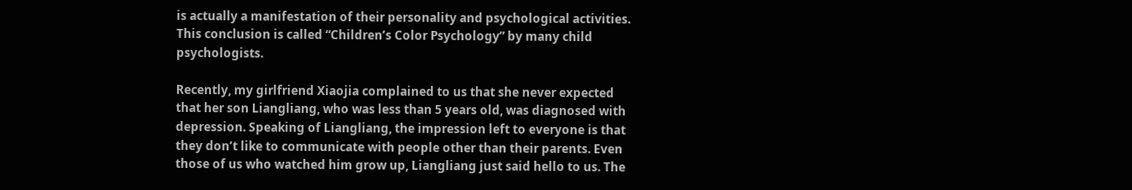is actually a manifestation of their personality and psychological activities. This conclusion is called “Children’s Color Psychology” by many child psychologists.

Recently, my girlfriend Xiaojia complained to us that she never expected that her son Liangliang, who was less than 5 years old, was diagnosed with depression. Speaking of Liangliang, the impression left to everyone is that they don’t like to communicate with people other than their parents. Even those of us who watched him grow up, Liangliang just said hello to us. The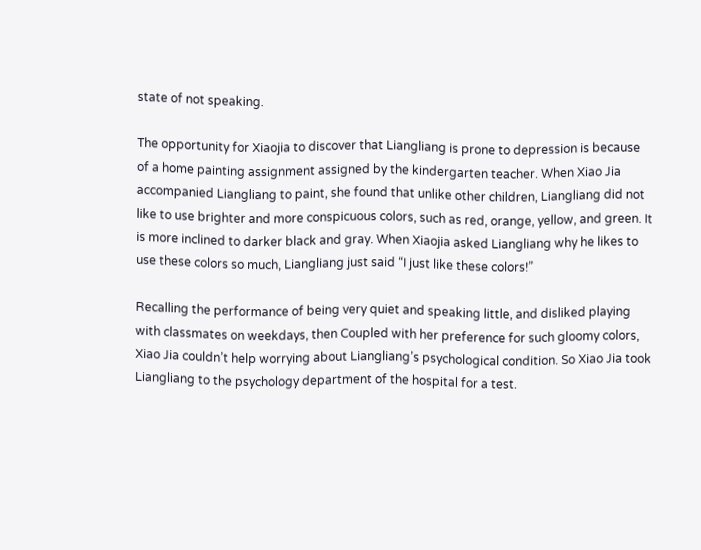state of not speaking.

The opportunity for Xiaojia to discover that Liangliang is prone to depression is because of a home painting assignment assigned by the kindergarten teacher. When Xiao Jia accompanied Liangliang to paint, she found that unlike other children, Liangliang did not like to use brighter and more conspicuous colors, such as red, orange, yellow, and green. It is more inclined to darker black and gray. When Xiaojia asked Liangliang why he likes to use these colors so much, Liangliang just said “I just like these colors!”

Recalling the performance of being very quiet and speaking little, and disliked playing with classmates on weekdays, then Coupled with her preference for such gloomy colors, Xiao Jia couldn’t help worrying about Liangliang’s psychological condition. So Xiao Jia took Liangliang to the psychology department of the hospital for a test.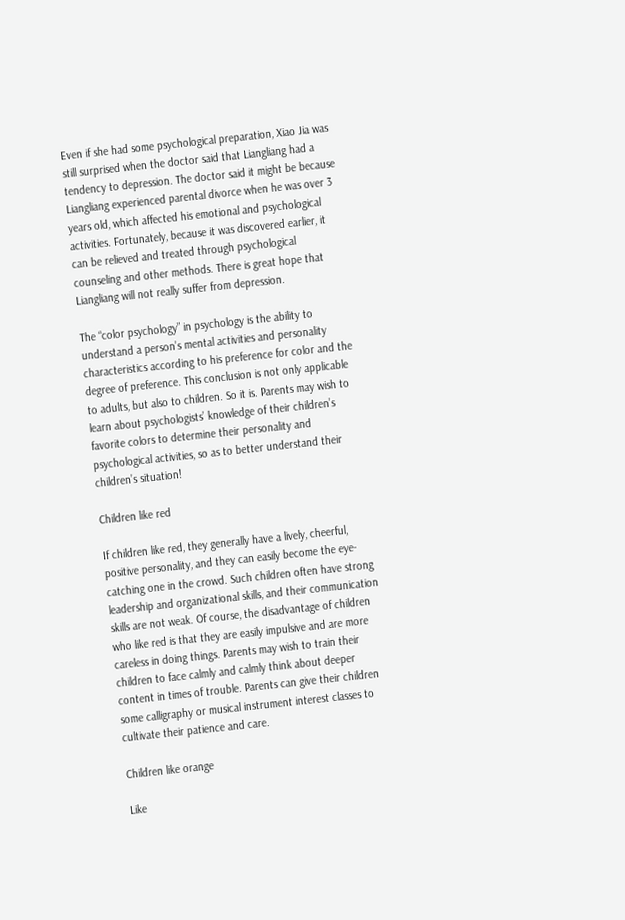Even if she had some psychological preparation, Xiao Jia was still surprised when the doctor said that Liangliang had a tendency to depression. The doctor said it might be because Liangliang experienced parental divorce when he was over 3 years old, which affected his emotional and psychological activities. Fortunately, because it was discovered earlier, it can be relieved and treated through psychological counseling and other methods. There is great hope that Liangliang will not really suffer from depression.

The “color psychology” in psychology is the ability to understand a person’s mental activities and personality characteristics according to his preference for color and the degree of preference. This conclusion is not only applicable to adults, but also to children. So it is. Parents may wish to learn about psychologists’ knowledge of their children’s favorite colors to determine their personality and psychological activities, so as to better understand their children’s situation!

Children like red

If children like red, they generally have a lively, cheerful, positive personality, and they can easily become the eye-catching one in the crowd. Such children often have strong leadership and organizational skills, and their communication skills are not weak. Of course, the disadvantage of children who like red is that they are easily impulsive and are more careless in doing things. Parents may wish to train their children to face calmly and calmly think about deeper content in times of trouble. Parents can give their children some calligraphy or musical instrument interest classes to cultivate their patience and care.

Children like orange

Like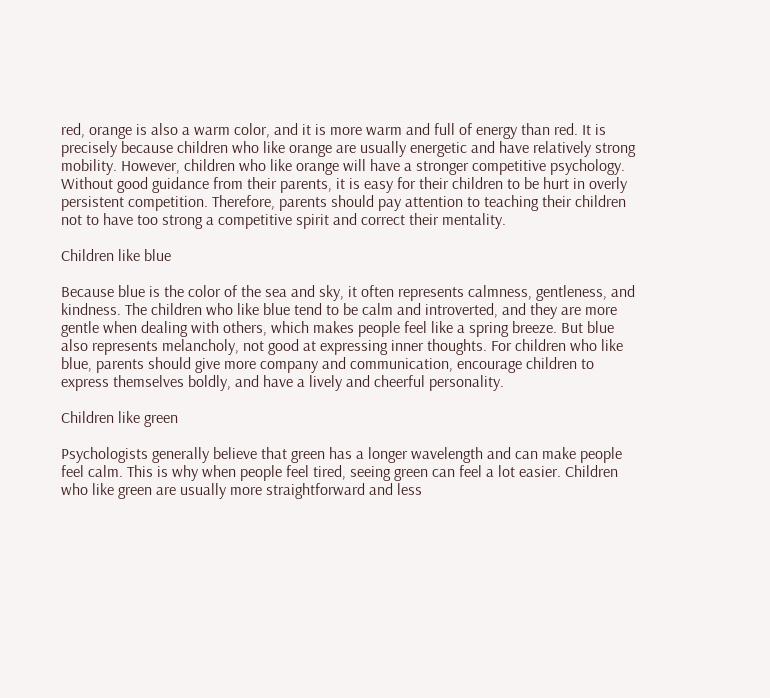red, orange is also a warm color, and it is more warm and full of energy than red. It is precisely because children who like orange are usually energetic and have relatively strong mobility. However, children who like orange will have a stronger competitive psychology. Without good guidance from their parents, it is easy for their children to be hurt in overly persistent competition. Therefore, parents should pay attention to teaching their children not to have too strong a competitive spirit and correct their mentality.

Children like blue

Because blue is the color of the sea and sky, it often represents calmness, gentleness, and kindness. The children who like blue tend to be calm and introverted, and they are more gentle when dealing with others, which makes people feel like a spring breeze. But blue also represents melancholy, not good at expressing inner thoughts. For children who like blue, parents should give more company and communication, encourage children to express themselves boldly, and have a lively and cheerful personality.

Children like green

Psychologists generally believe that green has a longer wavelength and can make people feel calm. This is why when people feel tired, seeing green can feel a lot easier. Children who like green are usually more straightforward and less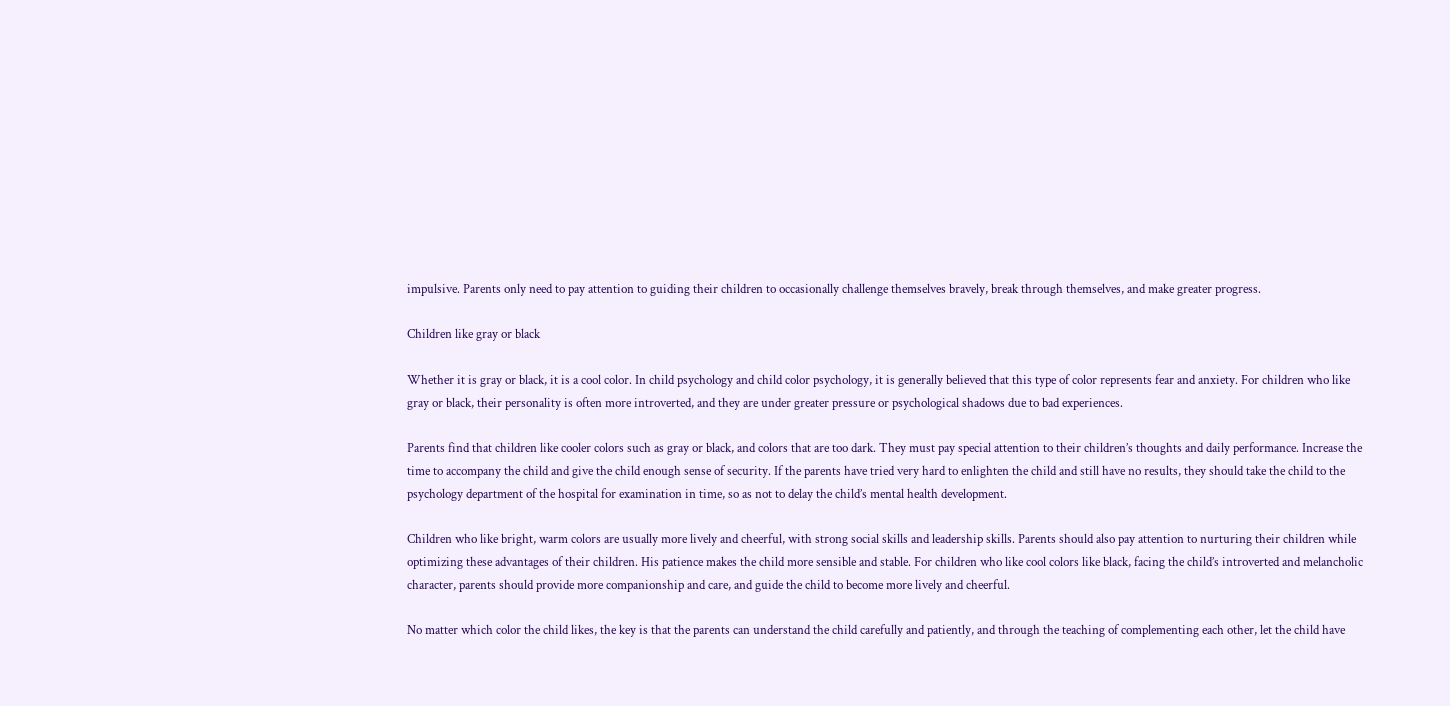impulsive. Parents only need to pay attention to guiding their children to occasionally challenge themselves bravely, break through themselves, and make greater progress.

Children like gray or black

Whether it is gray or black, it is a cool color. In child psychology and child color psychology, it is generally believed that this type of color represents fear and anxiety. For children who like gray or black, their personality is often more introverted, and they are under greater pressure or psychological shadows due to bad experiences.

Parents find that children like cooler colors such as gray or black, and colors that are too dark. They must pay special attention to their children’s thoughts and daily performance. Increase the time to accompany the child and give the child enough sense of security. If the parents have tried very hard to enlighten the child and still have no results, they should take the child to the psychology department of the hospital for examination in time, so as not to delay the child’s mental health development.

Children who like bright, warm colors are usually more lively and cheerful, with strong social skills and leadership skills. Parents should also pay attention to nurturing their children while optimizing these advantages of their children. His patience makes the child more sensible and stable. For children who like cool colors like black, facing the child’s introverted and melancholic character, parents should provide more companionship and care, and guide the child to become more lively and cheerful.

No matter which color the child likes, the key is that the parents can understand the child carefully and patiently, and through the teaching of complementing each other, let the child have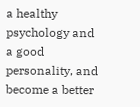a healthy psychology and a good personality, and become a better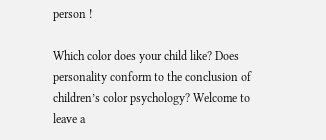person !

Which color does your child like? Does personality conform to the conclusion of children’s color psychology? Welcome to leave a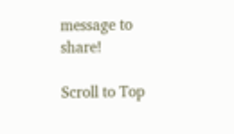message to share!

Scroll to Top